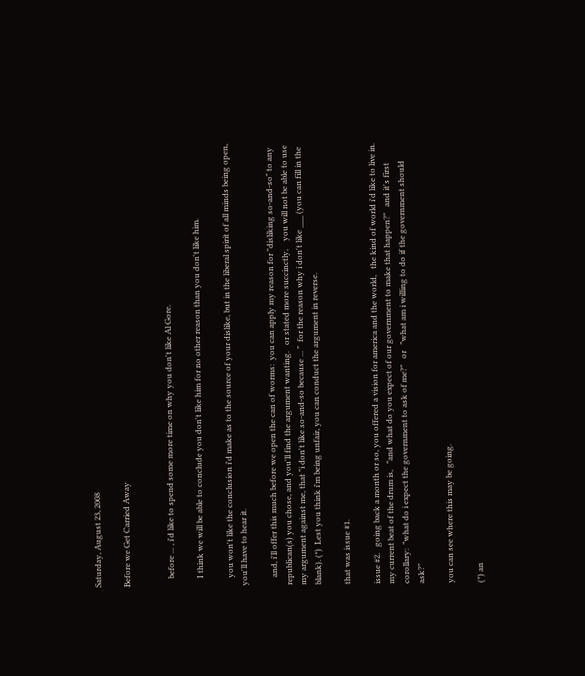Saturday, August 23, 2008

Before we Get Carried Away


    before ... , i'd like to spend some more time on why you don't like Al Gore.

    I think we will be able to conclude you don't like him for no other reason than you don't like him.

    you won't like the conclusion i'd make as to the source of your dislike, but in the liberal spirit of all minds being open, you'll have to hear it.

    and, i'll offer this much before we open the can of worms:  you can apply my reason for "disliking so-and-so" to any republican(s) you chose, and you'll find the argument wanting.   or stated more succinctly,    you will not be able to use my argument against me, that "i don't like so-and-so because ... "  for the reason why i don't like ___ (you can fill in the blank). (*)  Lest you think i'm being unfair, you can conduct the argument in reverse.

that was issue #1.

issue #2.   going back a month or so, you offered a vision for america and the world,   the kind of world i'd like to live in.   my current beat of the drum is,   "and what do you expect of our government to make that happen?"   and it's first corollary:  "what do i expect the government to ask of me?"   or   "what am i willing to do if the government should ask?"

you can see where this may be going.

(*) an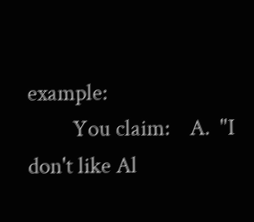example:
         You claim:    A.  "I don't like Al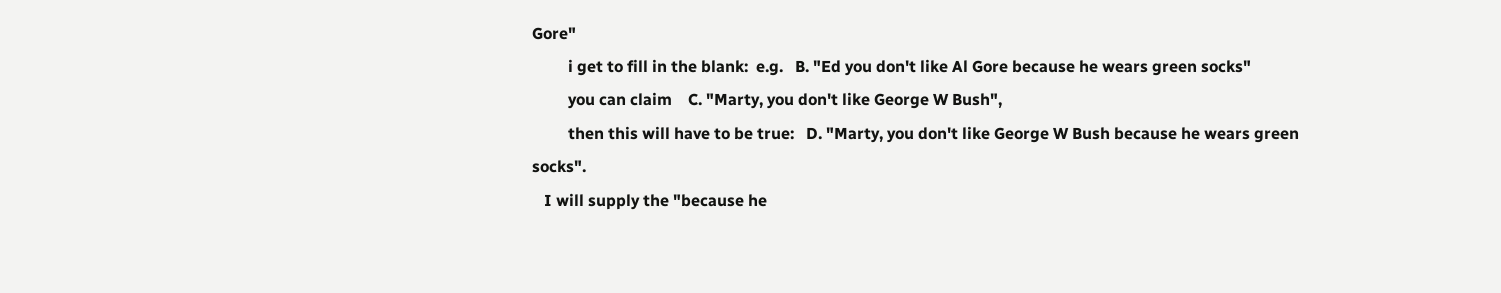Gore"
         i get to fill in the blank:  e.g.   B. "Ed you don't like Al Gore because he wears green socks"
         you can claim    C. "Marty, you don't like George W Bush",
         then this will have to be true:   D. "Marty, you don't like George W Bush because he wears green socks".
   I will supply the "because he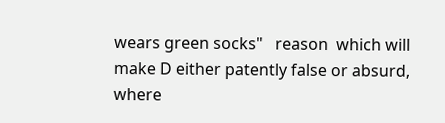wears green socks"   reason  which will make D either patently false or absurd, where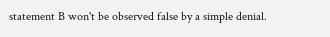statement B won't be observed false by a simple denial.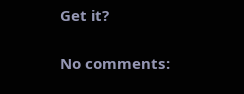Get it?

No comments: